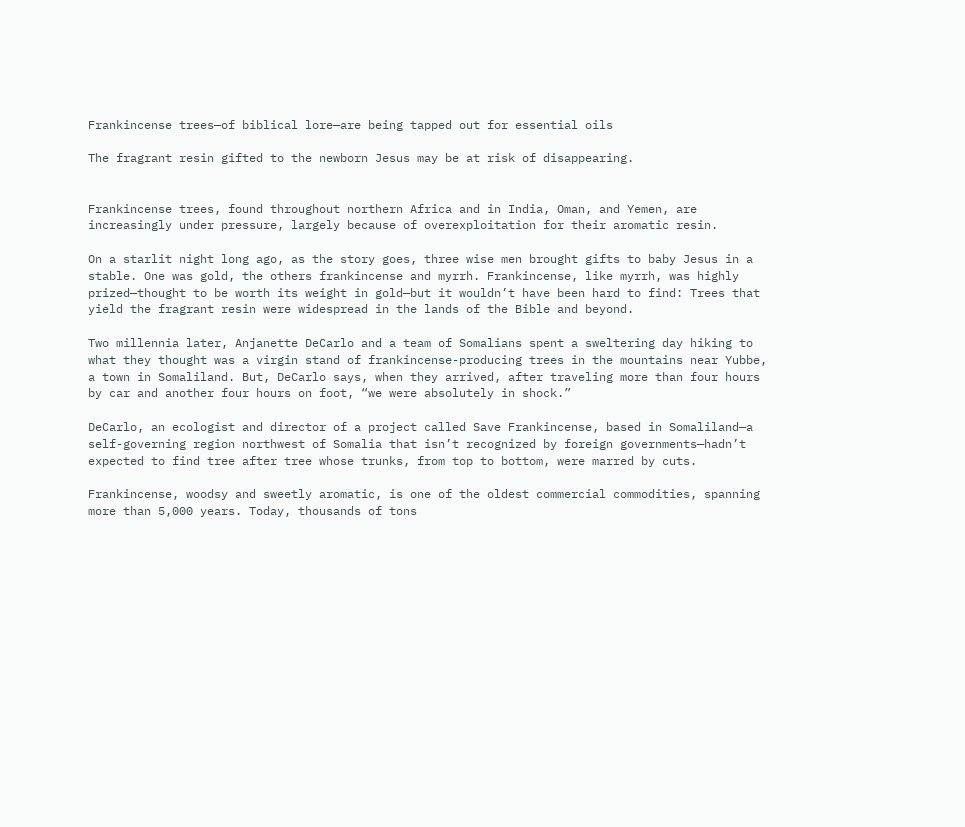Frankincense trees—of biblical lore—are being tapped out for essential oils

The fragrant resin gifted to the newborn Jesus may be at risk of disappearing.


Frankincense trees, found throughout northern Africa and in India, Oman, and Yemen, are increasingly under pressure, largely because of overexploitation for their aromatic resin.

On a starlit night long ago, as the story goes, three wise men brought gifts to baby Jesus in a stable. One was gold, the others frankincense and myrrh. Frankincense, like myrrh, was highly prized—thought to be worth its weight in gold—but it wouldn’t have been hard to find: Trees that yield the fragrant resin were widespread in the lands of the Bible and beyond.

Two millennia later, Anjanette DeCarlo and a team of Somalians spent a sweltering day hiking to what they thought was a virgin stand of frankincense-producing trees in the mountains near Yubbe, a town in Somaliland. But, DeCarlo says, when they arrived, after traveling more than four hours by car and another four hours on foot, “we were absolutely in shock.”

DeCarlo, an ecologist and director of a project called Save Frankincense, based in Somaliland—a self-governing region northwest of Somalia that isn’t recognized by foreign governments—hadn’t expected to find tree after tree whose trunks, from top to bottom, were marred by cuts.

Frankincense, woodsy and sweetly aromatic, is one of the oldest commercial commodities, spanning more than 5,000 years. Today, thousands of tons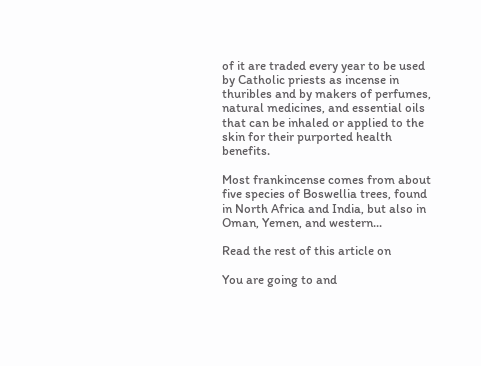of it are traded every year to be used by Catholic priests as incense in thuribles and by makers of perfumes, natural medicines, and essential oils that can be inhaled or applied to the skin for their purported health benefits.

Most frankincense comes from about five species of Boswellia trees, found in North Africa and India, but also in Oman, Yemen, and western...

Read the rest of this article on

You are going to and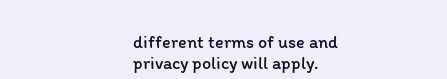different terms of use and privacy policy will apply.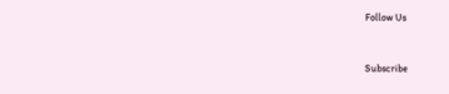Follow Us


Subscribe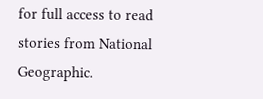for full access to read stories from National Geographic.